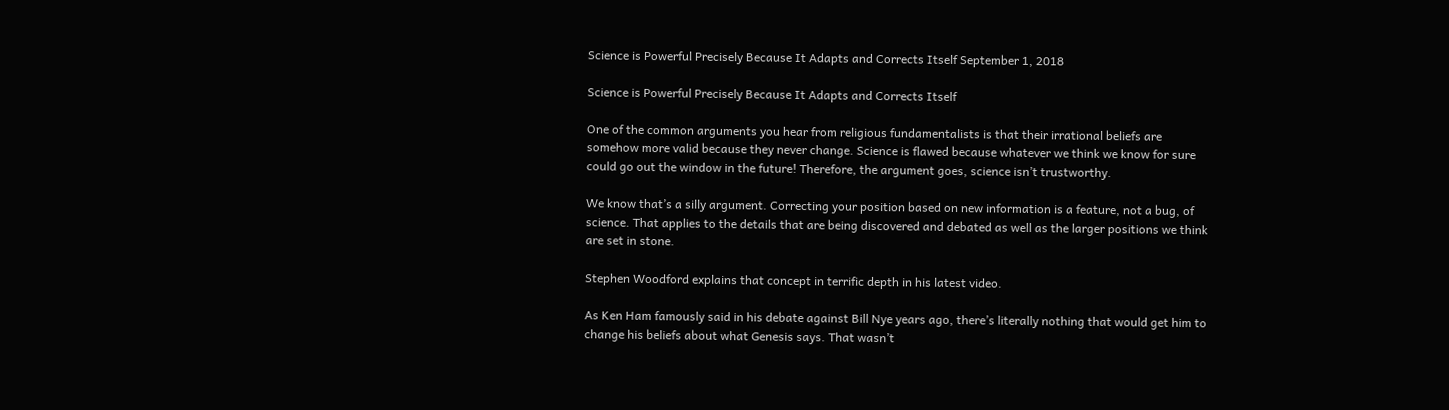Science is Powerful Precisely Because It Adapts and Corrects Itself September 1, 2018

Science is Powerful Precisely Because It Adapts and Corrects Itself

One of the common arguments you hear from religious fundamentalists is that their irrational beliefs are somehow more valid because they never change. Science is flawed because whatever we think we know for sure could go out the window in the future! Therefore, the argument goes, science isn’t trustworthy.

We know that’s a silly argument. Correcting your position based on new information is a feature, not a bug, of science. That applies to the details that are being discovered and debated as well as the larger positions we think are set in stone.

Stephen Woodford explains that concept in terrific depth in his latest video.

As Ken Ham famously said in his debate against Bill Nye years ago, there’s literally nothing that would get him to change his beliefs about what Genesis says. That wasn’t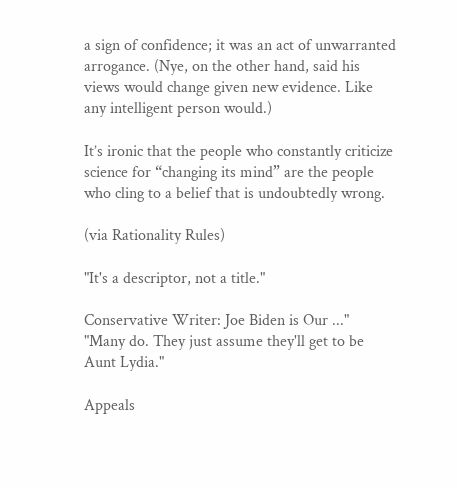a sign of confidence; it was an act of unwarranted arrogance. (Nye, on the other hand, said his views would change given new evidence. Like any intelligent person would.)

It’s ironic that the people who constantly criticize science for “changing its mind” are the people who cling to a belief that is undoubtedly wrong.

(via Rationality Rules)

"It's a descriptor, not a title."

Conservative Writer: Joe Biden is Our ..."
"Many do. They just assume they'll get to be Aunt Lydia."

Appeals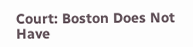Court: Boston Does Not Have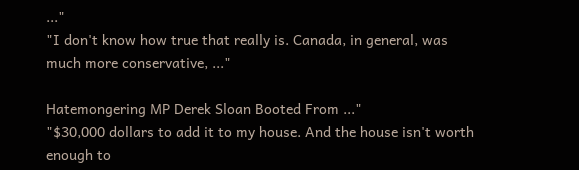..."
"I don't know how true that really is. Canada, in general, was much more conservative, ..."

Hatemongering MP Derek Sloan Booted From ..."
"$30,000 dollars to add it to my house. And the house isn't worth enough to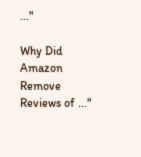..."

Why Did Amazon Remove Reviews of ..."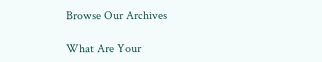Browse Our Archives

What Are Your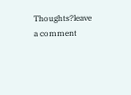Thoughts?leave a comment